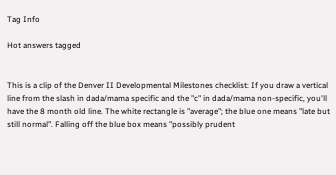Tag Info

Hot answers tagged


This is a clip of the Denver II Developmental Milestones checklist: If you draw a vertical line from the slash in dada/mama specific and the "c" in dada/mama non-specific, you'll have the 8 month old line. The white rectangle is "average"; the blue one means "late but still normal". Falling off the blue box means "possibly prudent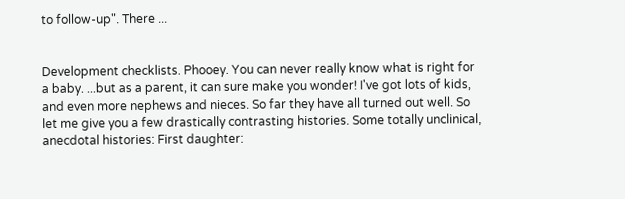to follow-up". There ...


Development checklists. Phooey. You can never really know what is right for a baby. ...but as a parent, it can sure make you wonder! I've got lots of kids, and even more nephews and nieces. So far they have all turned out well. So let me give you a few drastically contrasting histories. Some totally unclinical, anecdotal histories: First daughter: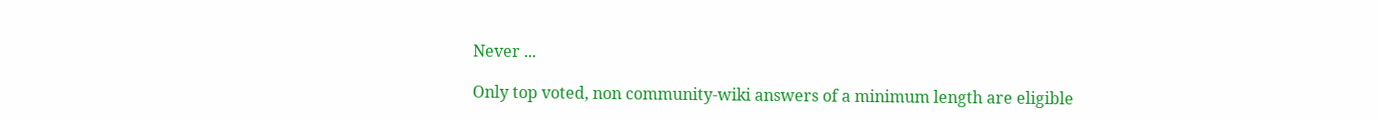Never ...

Only top voted, non community-wiki answers of a minimum length are eligible